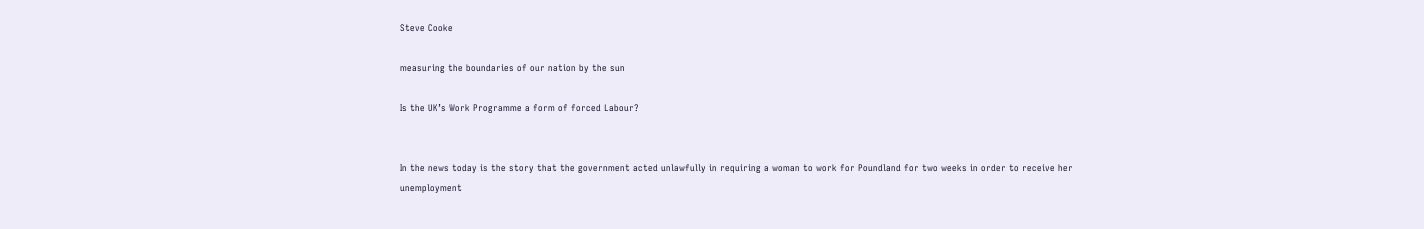Steve Cooke

measuring the boundaries of our nation by the sun

Is the UK’s Work Programme a form of forced Labour?


In the news today is the story that the government acted unlawfully in requiring a woman to work for Poundland for two weeks in order to receive her unemployment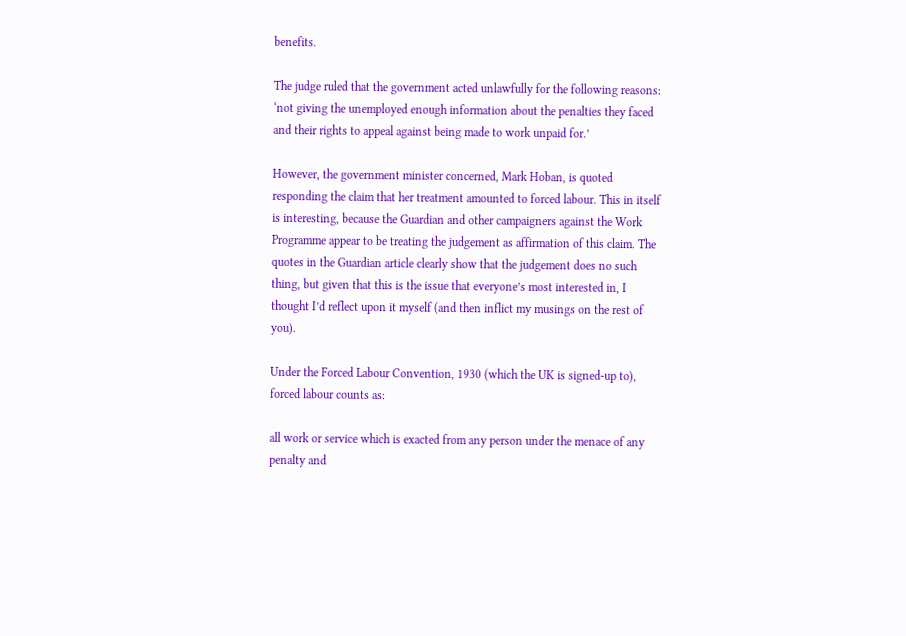benefits.

The judge ruled that the government acted unlawfully for the following reasons: ‘not giving the unemployed enough information about the penalties they faced and their rights to appeal against being made to work unpaid for.’

However, the government minister concerned, Mark Hoban, is quoted responding the claim that her treatment amounted to forced labour. This in itself is interesting, because the Guardian and other campaigners against the Work Programme appear to be treating the judgement as affirmation of this claim. The quotes in the Guardian article clearly show that the judgement does no such thing, but given that this is the issue that everyone’s most interested in, I thought I’d reflect upon it myself (and then inflict my musings on the rest of you).

Under the Forced Labour Convention, 1930 (which the UK is signed-up to), forced labour counts as:

all work or service which is exacted from any person under the menace of any penalty and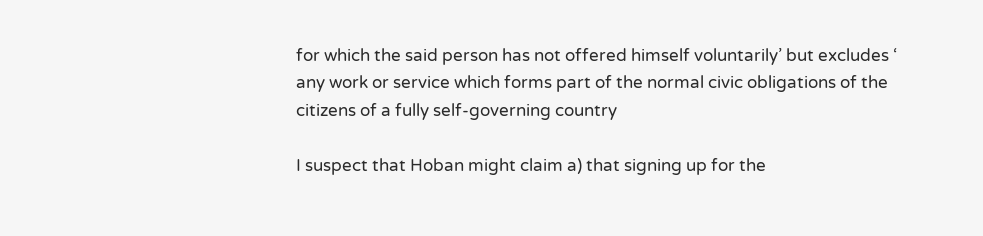for which the said person has not offered himself voluntarily’ but excludes ‘ any work or service which forms part of the normal civic obligations of the citizens of a fully self-governing country

I suspect that Hoban might claim a) that signing up for the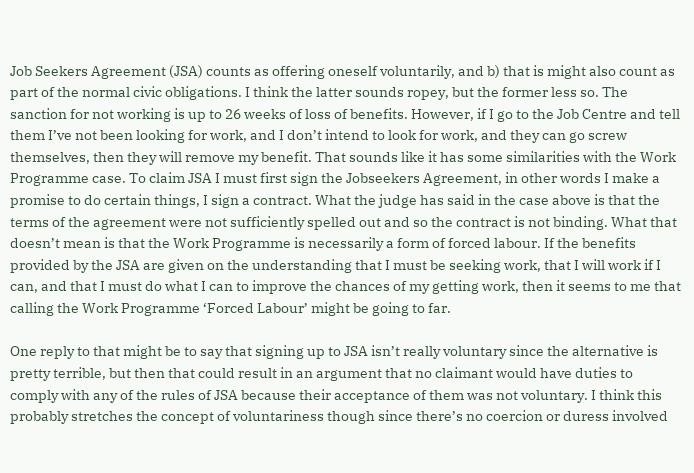Job Seekers Agreement (JSA) counts as offering oneself voluntarily, and b) that is might also count as part of the normal civic obligations. I think the latter sounds ropey, but the former less so. The sanction for not working is up to 26 weeks of loss of benefits. However, if I go to the Job Centre and tell them I’ve not been looking for work, and I don’t intend to look for work, and they can go screw themselves, then they will remove my benefit. That sounds like it has some similarities with the Work Programme case. To claim JSA I must first sign the Jobseekers Agreement, in other words I make a promise to do certain things, I sign a contract. What the judge has said in the case above is that the terms of the agreement were not sufficiently spelled out and so the contract is not binding. What that doesn’t mean is that the Work Programme is necessarily a form of forced labour. If the benefits provided by the JSA are given on the understanding that I must be seeking work, that I will work if I can, and that I must do what I can to improve the chances of my getting work, then it seems to me that calling the Work Programme ‘Forced Labour’ might be going to far.

One reply to that might be to say that signing up to JSA isn’t really voluntary since the alternative is pretty terrible, but then that could result in an argument that no claimant would have duties to comply with any of the rules of JSA because their acceptance of them was not voluntary. I think this probably stretches the concept of voluntariness though since there’s no coercion or duress involved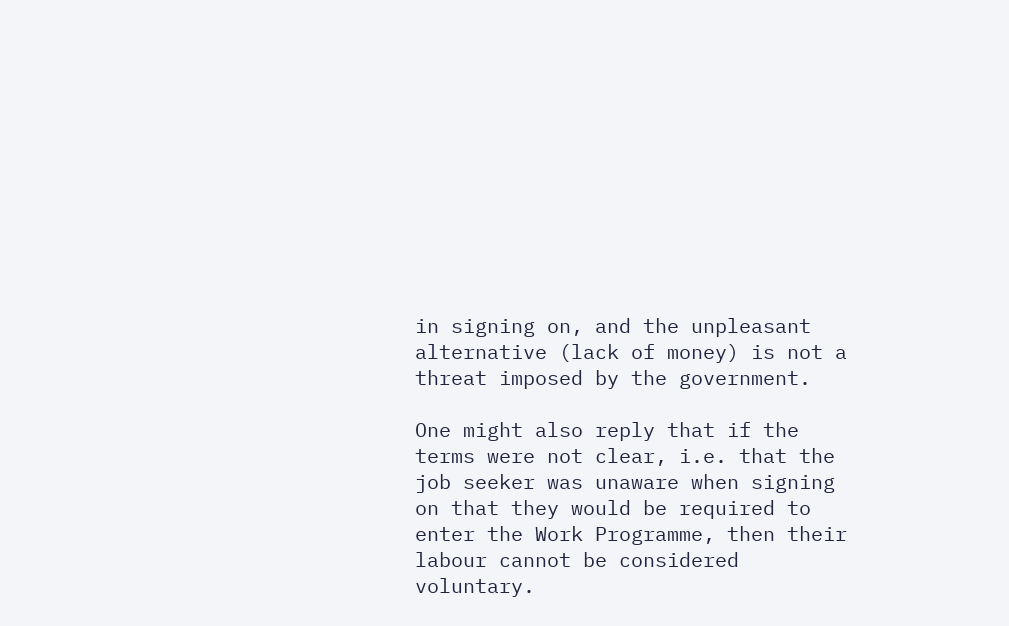in signing on, and the unpleasant alternative (lack of money) is not a threat imposed by the government.

One might also reply that if the terms were not clear, i.e. that the job seeker was unaware when signing on that they would be required to enter the Work Programme, then their labour cannot be considered voluntary.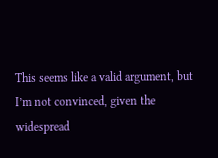This seems like a valid argument, but I’m not convinced, given the widespread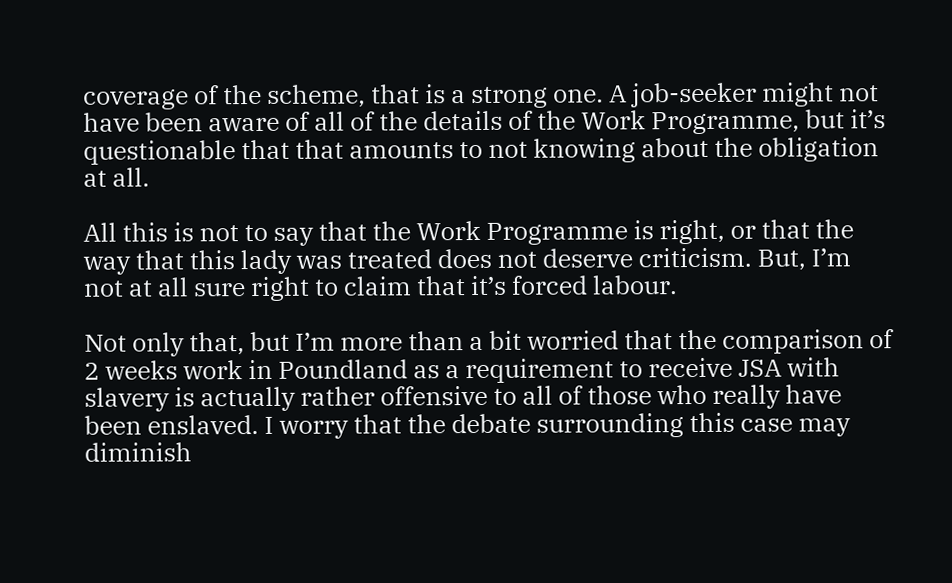coverage of the scheme, that is a strong one. A job-seeker might not have been aware of all of the details of the Work Programme, but it’s questionable that that amounts to not knowing about the obligation at all.

All this is not to say that the Work Programme is right, or that the way that this lady was treated does not deserve criticism. But, I’m not at all sure right to claim that it’s forced labour.

Not only that, but I’m more than a bit worried that the comparison of 2 weeks work in Poundland as a requirement to receive JSA with slavery is actually rather offensive to all of those who really have been enslaved. I worry that the debate surrounding this case may diminish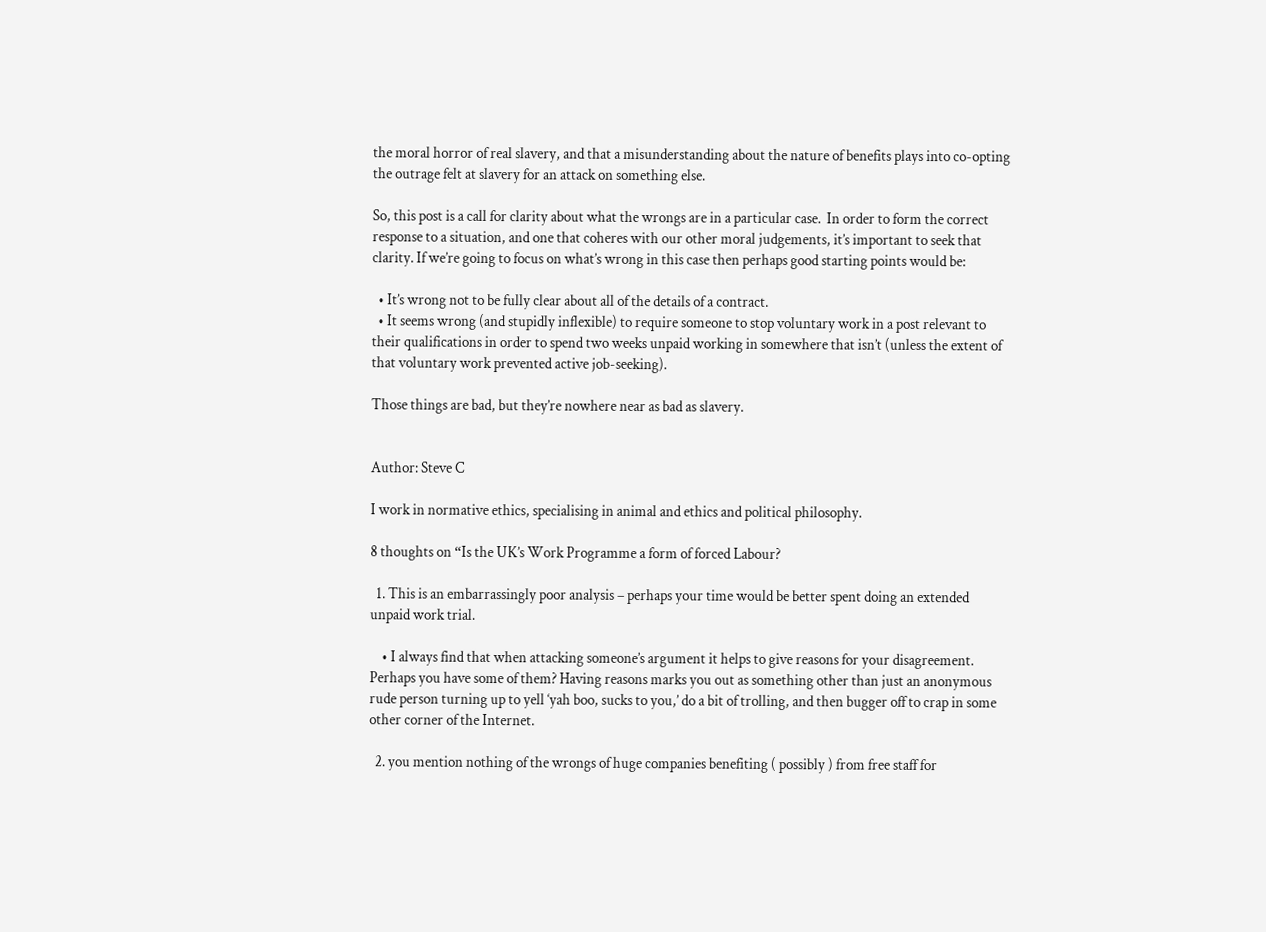the moral horror of real slavery, and that a misunderstanding about the nature of benefits plays into co-opting the outrage felt at slavery for an attack on something else.

So, this post is a call for clarity about what the wrongs are in a particular case.  In order to form the correct response to a situation, and one that coheres with our other moral judgements, it’s important to seek that clarity. If we’re going to focus on what’s wrong in this case then perhaps good starting points would be:

  • It’s wrong not to be fully clear about all of the details of a contract.
  • It seems wrong (and stupidly inflexible) to require someone to stop voluntary work in a post relevant to their qualifications in order to spend two weeks unpaid working in somewhere that isn’t (unless the extent of that voluntary work prevented active job-seeking).

Those things are bad, but they’re nowhere near as bad as slavery.


Author: Steve C

I work in normative ethics, specialising in animal and ethics and political philosophy.

8 thoughts on “Is the UK’s Work Programme a form of forced Labour?

  1. This is an embarrassingly poor analysis – perhaps your time would be better spent doing an extended unpaid work trial.

    • I always find that when attacking someone’s argument it helps to give reasons for your disagreement. Perhaps you have some of them? Having reasons marks you out as something other than just an anonymous rude person turning up to yell ‘yah boo, sucks to you,’ do a bit of trolling, and then bugger off to crap in some other corner of the Internet.

  2. you mention nothing of the wrongs of huge companies benefiting ( possibly ) from free staff for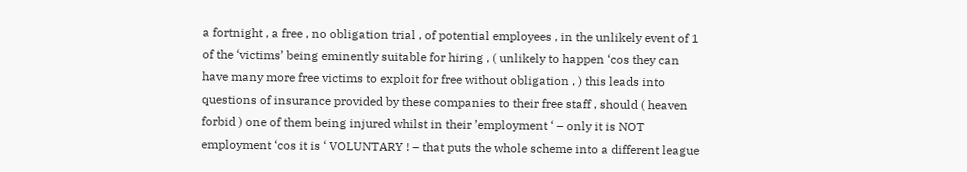a fortnight , a free , no obligation trial , of potential employees , in the unlikely event of 1 of the ‘victims’ being eminently suitable for hiring , ( unlikely to happen ‘cos they can have many more free victims to exploit for free without obligation , ) this leads into questions of insurance provided by these companies to their free staff , should ( heaven forbid ) one of them being injured whilst in their ’employment ‘ – only it is NOT employment ‘cos it is ‘ VOLUNTARY ! – that puts the whole scheme into a different league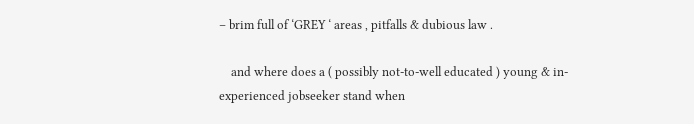– brim full of ‘GREY ‘ areas , pitfalls & dubious law .

    and where does a ( possibly not-to-well educated ) young & in-experienced jobseeker stand when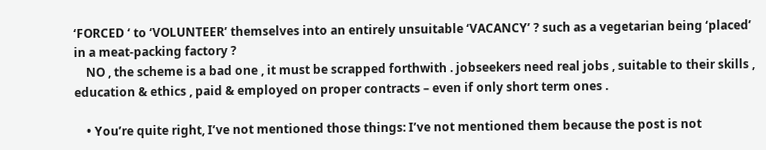‘FORCED ‘ to ‘VOLUNTEER’ themselves into an entirely unsuitable ‘VACANCY’ ? such as a vegetarian being ‘placed’ in a meat-packing factory ?
    NO , the scheme is a bad one , it must be scrapped forthwith . jobseekers need real jobs , suitable to their skills , education & ethics , paid & employed on proper contracts – even if only short term ones .

    • You’re quite right, I’ve not mentioned those things: I’ve not mentioned them because the post is not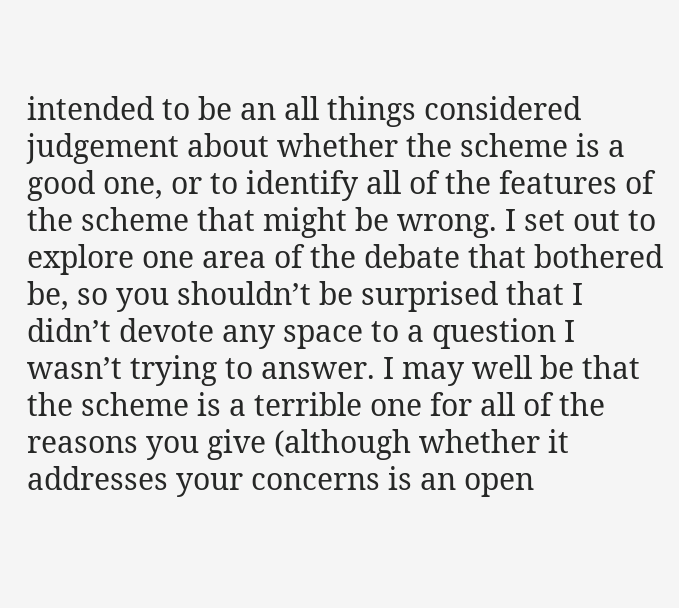intended to be an all things considered judgement about whether the scheme is a good one, or to identify all of the features of the scheme that might be wrong. I set out to explore one area of the debate that bothered be, so you shouldn’t be surprised that I didn’t devote any space to a question I wasn’t trying to answer. I may well be that the scheme is a terrible one for all of the reasons you give (although whether it addresses your concerns is an open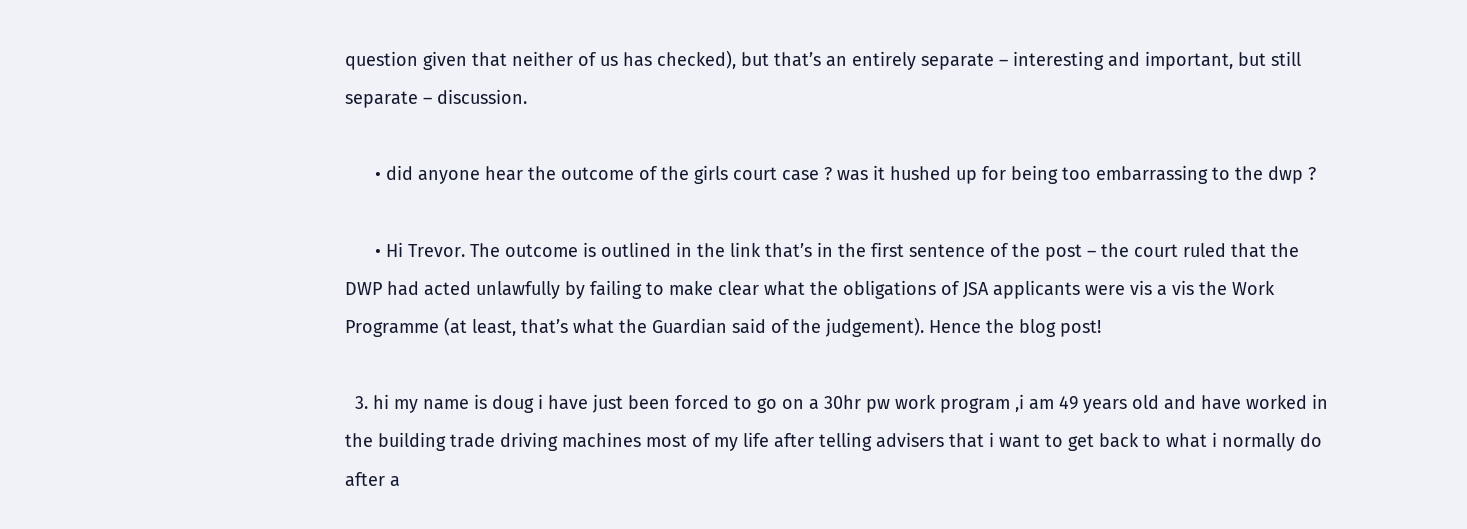question given that neither of us has checked), but that’s an entirely separate – interesting and important, but still separate – discussion.

      • did anyone hear the outcome of the girls court case ? was it hushed up for being too embarrassing to the dwp ?

      • Hi Trevor. The outcome is outlined in the link that’s in the first sentence of the post – the court ruled that the DWP had acted unlawfully by failing to make clear what the obligations of JSA applicants were vis a vis the Work Programme (at least, that’s what the Guardian said of the judgement). Hence the blog post!

  3. hi my name is doug i have just been forced to go on a 30hr pw work program ,i am 49 years old and have worked in the building trade driving machines most of my life after telling advisers that i want to get back to what i normally do after a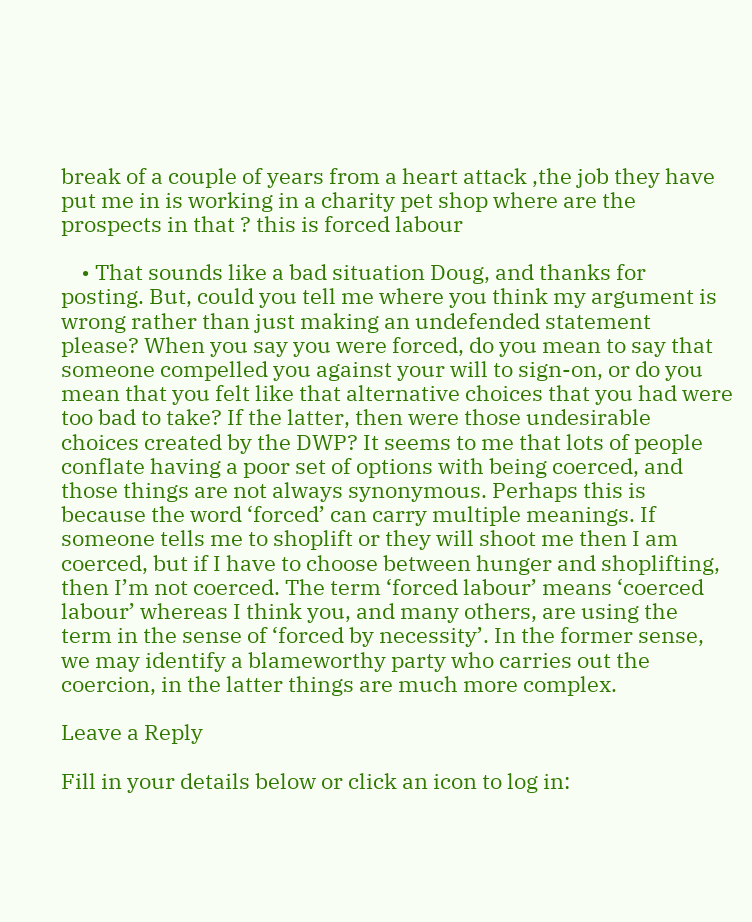break of a couple of years from a heart attack ,the job they have put me in is working in a charity pet shop where are the prospects in that ? this is forced labour

    • That sounds like a bad situation Doug, and thanks for posting. But, could you tell me where you think my argument is wrong rather than just making an undefended statement please? When you say you were forced, do you mean to say that someone compelled you against your will to sign-on, or do you mean that you felt like that alternative choices that you had were too bad to take? If the latter, then were those undesirable choices created by the DWP? It seems to me that lots of people conflate having a poor set of options with being coerced, and those things are not always synonymous. Perhaps this is because the word ‘forced’ can carry multiple meanings. If someone tells me to shoplift or they will shoot me then I am coerced, but if I have to choose between hunger and shoplifting, then I’m not coerced. The term ‘forced labour’ means ‘coerced labour’ whereas I think you, and many others, are using the term in the sense of ‘forced by necessity’. In the former sense, we may identify a blameworthy party who carries out the coercion, in the latter things are much more complex.

Leave a Reply

Fill in your details below or click an icon to log in: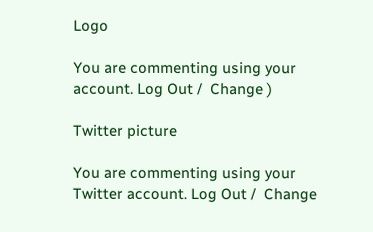Logo

You are commenting using your account. Log Out /  Change )

Twitter picture

You are commenting using your Twitter account. Log Out /  Change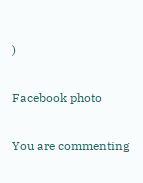)

Facebook photo

You are commenting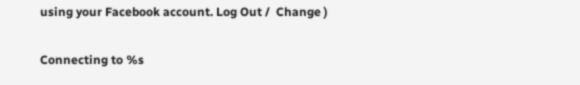using your Facebook account. Log Out /  Change )

Connecting to %s